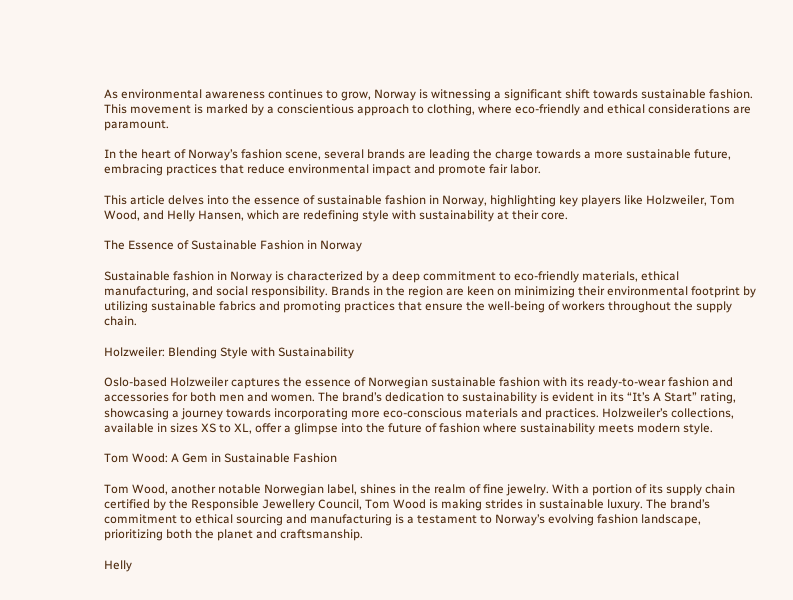As environmental awareness continues to grow, Norway is witnessing a significant shift towards sustainable fashion. This movement is marked by a conscientious approach to clothing, where eco-friendly and ethical considerations are paramount.

In the heart of Norway’s fashion scene, several brands are leading the charge towards a more sustainable future, embracing practices that reduce environmental impact and promote fair labor.

This article delves into the essence of sustainable fashion in Norway, highlighting key players like Holzweiler, Tom Wood, and Helly Hansen, which are redefining style with sustainability at their core.

The Essence of Sustainable Fashion in Norway

Sustainable fashion in Norway is characterized by a deep commitment to eco-friendly materials, ethical manufacturing, and social responsibility. Brands in the region are keen on minimizing their environmental footprint by utilizing sustainable fabrics and promoting practices that ensure the well-being of workers throughout the supply chain.

Holzweiler: Blending Style with Sustainability

Oslo-based Holzweiler captures the essence of Norwegian sustainable fashion with its ready-to-wear fashion and accessories for both men and women. The brand’s dedication to sustainability is evident in its “It’s A Start” rating, showcasing a journey towards incorporating more eco-conscious materials and practices. Holzweiler’s collections, available in sizes XS to XL, offer a glimpse into the future of fashion where sustainability meets modern style.

Tom Wood: A Gem in Sustainable Fashion

Tom Wood, another notable Norwegian label, shines in the realm of fine jewelry. With a portion of its supply chain certified by the Responsible Jewellery Council, Tom Wood is making strides in sustainable luxury. The brand’s commitment to ethical sourcing and manufacturing is a testament to Norway’s evolving fashion landscape, prioritizing both the planet and craftsmanship.

Helly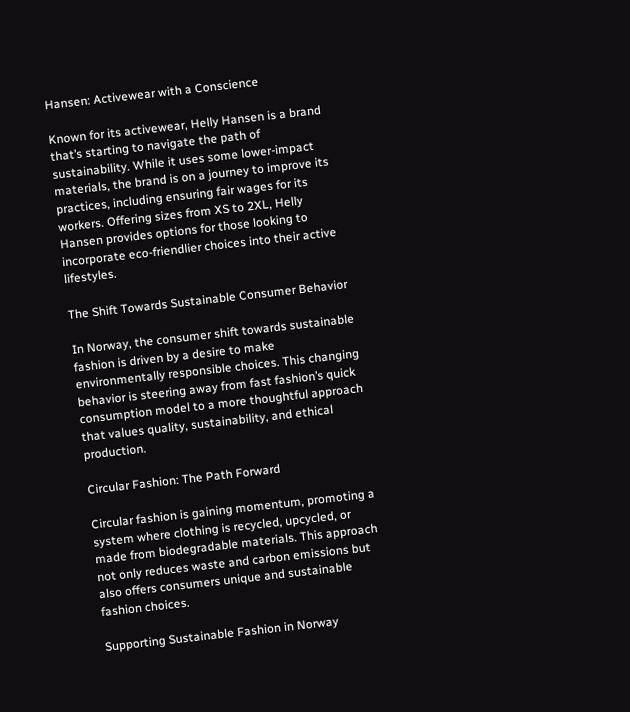Hansen: Activewear with a Conscience

Known for its activewear, Helly Hansen is a brand that’s starting to navigate the path of sustainability. While it uses some lower-impact materials, the brand is on a journey to improve its practices, including ensuring fair wages for its workers. Offering sizes from XS to 2XL, Helly Hansen provides options for those looking to incorporate eco-friendlier choices into their active lifestyles.

The Shift Towards Sustainable Consumer Behavior

In Norway, the consumer shift towards sustainable fashion is driven by a desire to make environmentally responsible choices. This changing behavior is steering away from fast fashion’s quick consumption model to a more thoughtful approach that values quality, sustainability, and ethical production.

Circular Fashion: The Path Forward

Circular fashion is gaining momentum, promoting a system where clothing is recycled, upcycled, or made from biodegradable materials. This approach not only reduces waste and carbon emissions but also offers consumers unique and sustainable fashion choices.

Supporting Sustainable Fashion in Norway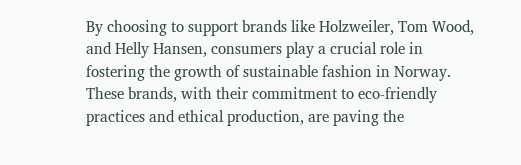By choosing to support brands like Holzweiler, Tom Wood, and Helly Hansen, consumers play a crucial role in fostering the growth of sustainable fashion in Norway. These brands, with their commitment to eco-friendly practices and ethical production, are paving the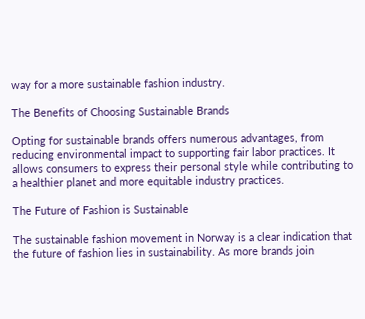way for a more sustainable fashion industry.

The Benefits of Choosing Sustainable Brands

Opting for sustainable brands offers numerous advantages, from reducing environmental impact to supporting fair labor practices. It allows consumers to express their personal style while contributing to a healthier planet and more equitable industry practices.

The Future of Fashion is Sustainable

The sustainable fashion movement in Norway is a clear indication that the future of fashion lies in sustainability. As more brands join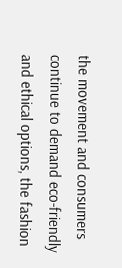the movement and consumers continue to demand eco-friendly and ethical options, the fashion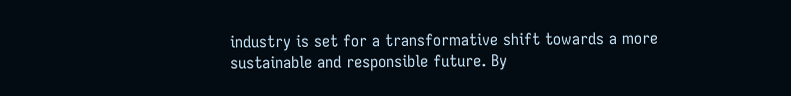industry is set for a transformative shift towards a more sustainable and responsible future. By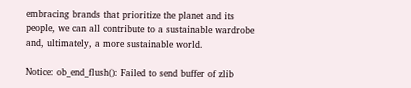embracing brands that prioritize the planet and its people, we can all contribute to a sustainable wardrobe and, ultimately, a more sustainable world.

Notice: ob_end_flush(): Failed to send buffer of zlib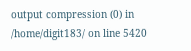output compression (0) in /home/digit183/ on line 5420